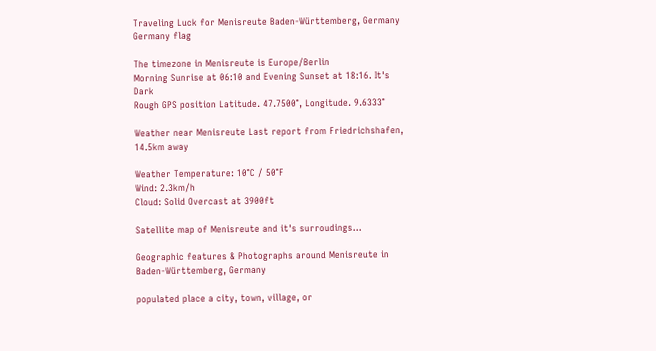Traveling Luck for Menisreute Baden-Württemberg, Germany Germany flag

The timezone in Menisreute is Europe/Berlin
Morning Sunrise at 06:10 and Evening Sunset at 18:16. It's Dark
Rough GPS position Latitude. 47.7500°, Longitude. 9.6333°

Weather near Menisreute Last report from Friedrichshafen, 14.5km away

Weather Temperature: 10°C / 50°F
Wind: 2.3km/h
Cloud: Solid Overcast at 3900ft

Satellite map of Menisreute and it's surroudings...

Geographic features & Photographs around Menisreute in Baden-Württemberg, Germany

populated place a city, town, village, or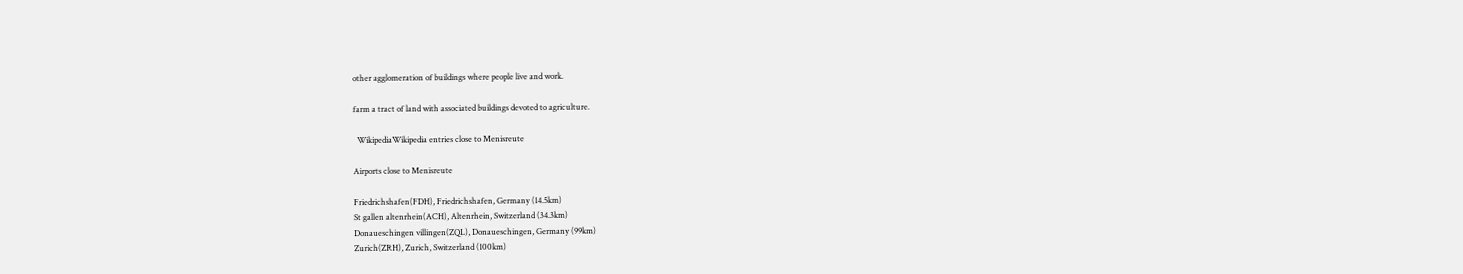other agglomeration of buildings where people live and work.

farm a tract of land with associated buildings devoted to agriculture.

  WikipediaWikipedia entries close to Menisreute

Airports close to Menisreute

Friedrichshafen(FDH), Friedrichshafen, Germany (14.5km)
St gallen altenrhein(ACH), Altenrhein, Switzerland (34.3km)
Donaueschingen villingen(ZQL), Donaueschingen, Germany (99km)
Zurich(ZRH), Zurich, Switzerland (100km)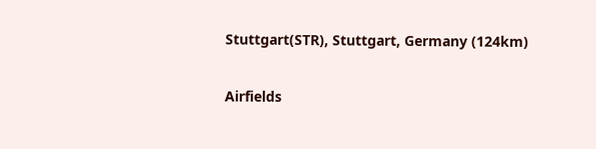Stuttgart(STR), Stuttgart, Germany (124km)

Airfields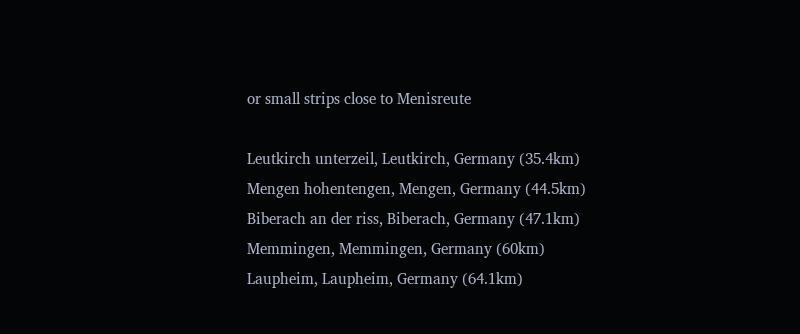or small strips close to Menisreute

Leutkirch unterzeil, Leutkirch, Germany (35.4km)
Mengen hohentengen, Mengen, Germany (44.5km)
Biberach an der riss, Biberach, Germany (47.1km)
Memmingen, Memmingen, Germany (60km)
Laupheim, Laupheim, Germany (64.1km)